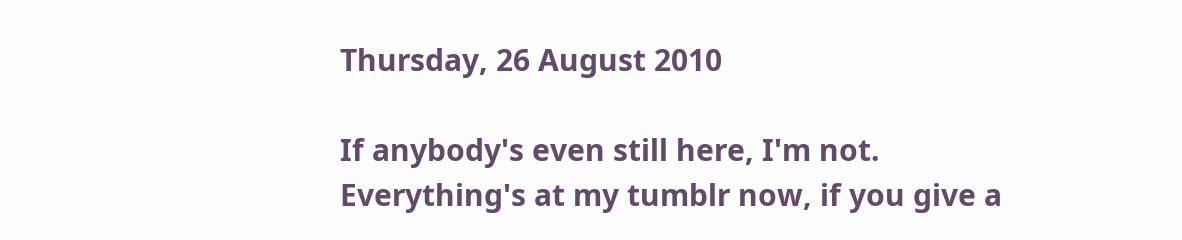Thursday, 26 August 2010

If anybody's even still here, I'm not.
Everything's at my tumblr now, if you give a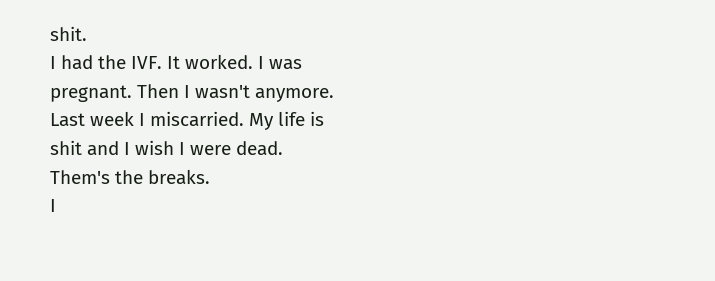shit.
I had the IVF. It worked. I was pregnant. Then I wasn't anymore. Last week I miscarried. My life is shit and I wish I were dead.
Them's the breaks.
I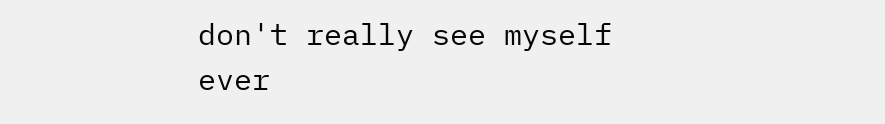don't really see myself ever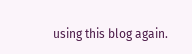using this blog again.